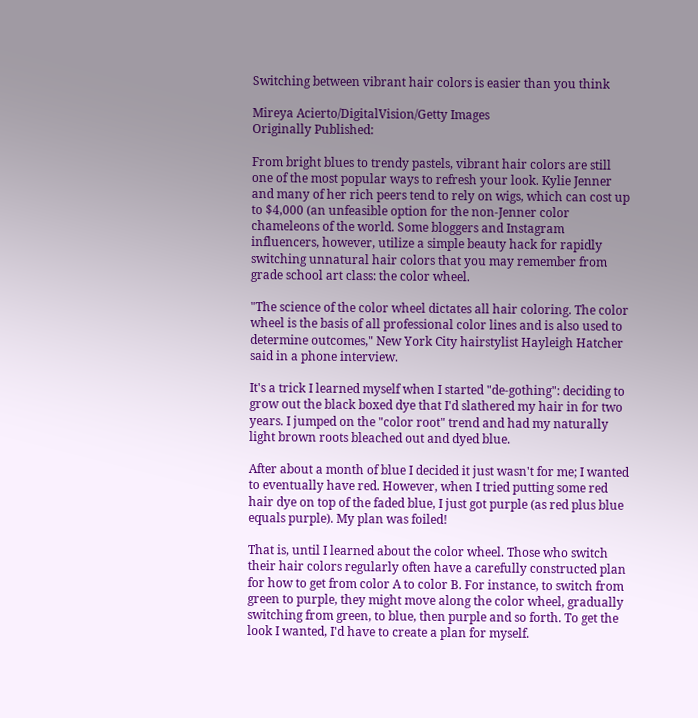Switching between vibrant hair colors is easier than you think

Mireya Acierto/DigitalVision/Getty Images
Originally Published:

From bright blues to trendy pastels, vibrant hair colors are still one of the most popular ways to refresh your look. Kylie Jenner and many of her rich peers tend to rely on wigs, which can cost up to $4,000 (an unfeasible option for the non-Jenner color chameleons of the world. Some bloggers and Instagram influencers, however, utilize a simple beauty hack for rapidly switching unnatural hair colors that you may remember from grade school art class: the color wheel.

"The science of the color wheel dictates all hair coloring. The color wheel is the basis of all professional color lines and is also used to determine outcomes," New York City hairstylist Hayleigh Hatcher said in a phone interview.

It's a trick I learned myself when I started "de-gothing": deciding to grow out the black boxed dye that I'd slathered my hair in for two years. I jumped on the "color root" trend and had my naturally light brown roots bleached out and dyed blue.

After about a month of blue I decided it just wasn't for me; I wanted to eventually have red. However, when I tried putting some red hair dye on top of the faded blue, I just got purple (as red plus blue equals purple). My plan was foiled!

That is, until I learned about the color wheel. Those who switch their hair colors regularly often have a carefully constructed plan for how to get from color A to color B. For instance, to switch from green to purple, they might move along the color wheel, gradually switching from green, to blue, then purple and so forth. To get the look I wanted, I'd have to create a plan for myself.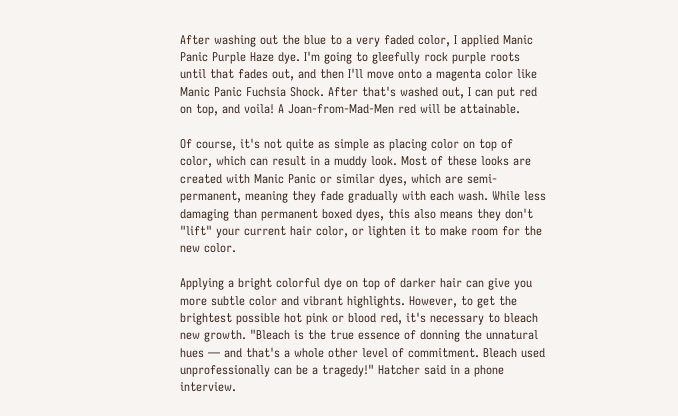After washing out the blue to a very faded color, I applied Manic Panic Purple Haze dye. I'm going to gleefully rock purple roots until that fades out, and then I'll move onto a magenta color like Manic Panic Fuchsia Shock. After that's washed out, I can put red on top, and voila! A Joan-from-Mad-Men red will be attainable.

Of course, it's not quite as simple as placing color on top of color, which can result in a muddy look. Most of these looks are created with Manic Panic or similar dyes, which are semi-permanent, meaning they fade gradually with each wash. While less damaging than permanent boxed dyes, this also means they don't "lift" your current hair color, or lighten it to make room for the new color.

Applying a bright colorful dye on top of darker hair can give you more subtle color and vibrant highlights. However, to get the brightest possible hot pink or blood red, it's necessary to bleach new growth. "Bleach is the true essence of donning the unnatural hues — and that's a whole other level of commitment. Bleach used unprofessionally can be a tragedy!" Hatcher said in a phone interview.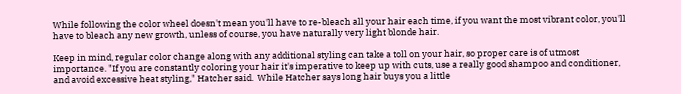While following the color wheel doesn't mean you'll have to re-bleach all your hair each time, if you want the most vibrant color, you'll have to bleach any new growth, unless of course, you have naturally very light blonde hair.

Keep in mind, regular color change along with any additional styling can take a toll on your hair, so proper care is of utmost importance. "If you are constantly coloring your hair it's imperative to keep up with cuts, use a really good shampoo and conditioner, and avoid excessive heat styling," Hatcher said.  While Hatcher says long hair buys you a little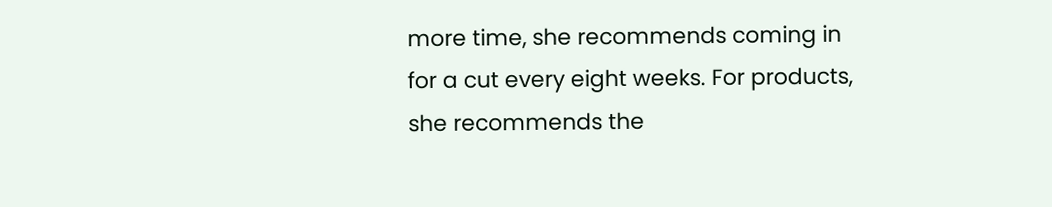more time, she recommends coming in for a cut every eight weeks. For products, she recommends the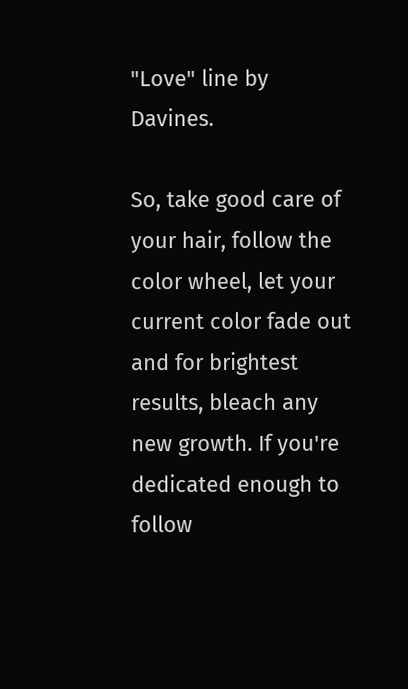"Love" line by Davines.

So, take good care of your hair, follow the color wheel, let your current color fade out and for brightest results, bleach any new growth. If you're dedicated enough to follow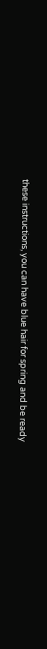these instructions, you can have blue hair for spring and be ready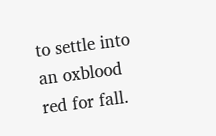to settle into an oxblood red for fall.